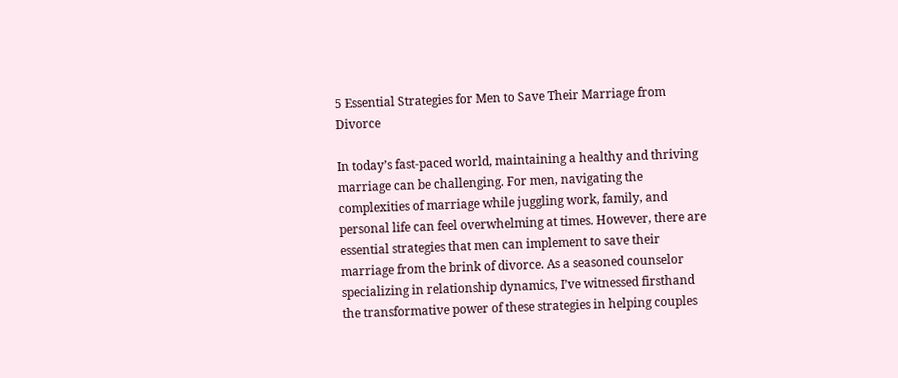5 Essential Strategies for Men to Save Their Marriage from Divorce

In today’s fast-paced world, maintaining a healthy and thriving marriage can be challenging. For men, navigating the complexities of marriage while juggling work, family, and personal life can feel overwhelming at times. However, there are essential strategies that men can implement to save their marriage from the brink of divorce. As a seasoned counselor specializing in relationship dynamics, I’ve witnessed firsthand the transformative power of these strategies in helping couples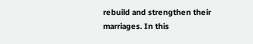rebuild and strengthen their marriages. In this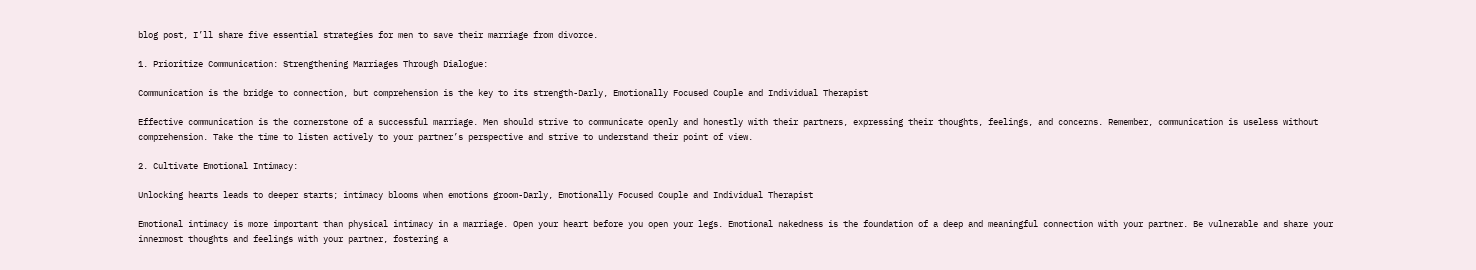blog post, I’ll share five essential strategies for men to save their marriage from divorce.

1. Prioritize Communication: Strengthening Marriages Through Dialogue:

Communication is the bridge to connection, but comprehension is the key to its strength-Darly, Emotionally Focused Couple and Individual Therapist

Effective communication is the cornerstone of a successful marriage. Men should strive to communicate openly and honestly with their partners, expressing their thoughts, feelings, and concerns. Remember, communication is useless without comprehension. Take the time to listen actively to your partner’s perspective and strive to understand their point of view.

2. Cultivate Emotional Intimacy:

Unlocking hearts leads to deeper starts; intimacy blooms when emotions groom-Darly, Emotionally Focused Couple and Individual Therapist

Emotional intimacy is more important than physical intimacy in a marriage. Open your heart before you open your legs. Emotional nakedness is the foundation of a deep and meaningful connection with your partner. Be vulnerable and share your innermost thoughts and feelings with your partner, fostering a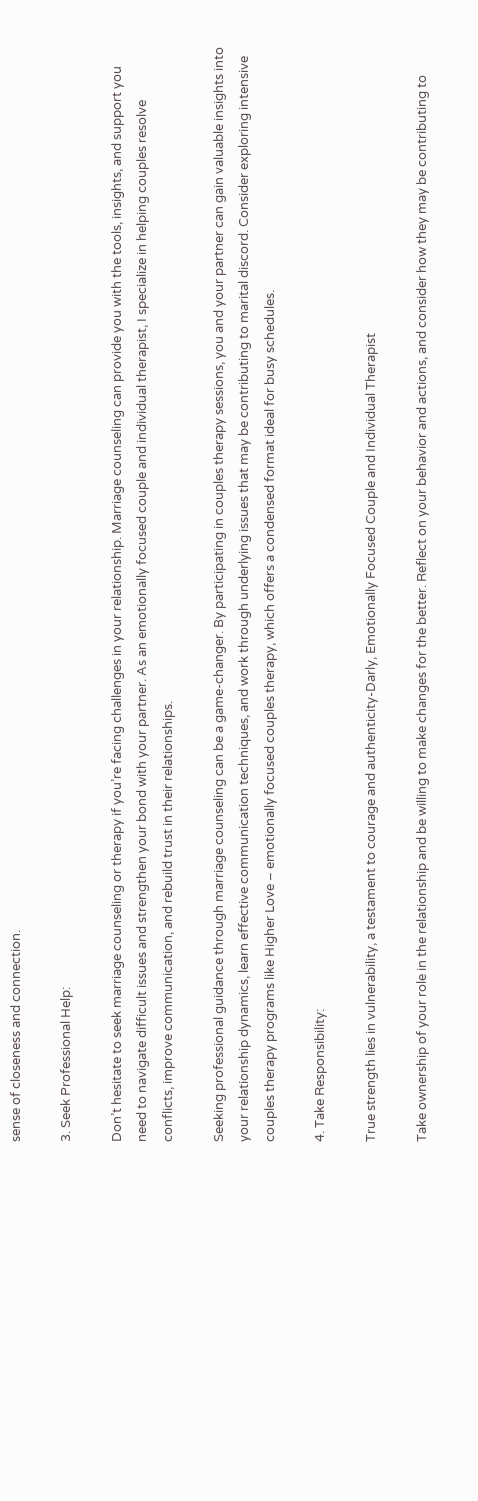sense of closeness and connection.

3. Seek Professional Help:

Don’t hesitate to seek marriage counseling or therapy if you’re facing challenges in your relationship. Marriage counseling can provide you with the tools, insights, and support you need to navigate difficult issues and strengthen your bond with your partner. As an emotionally focused couple and individual therapist, I specialize in helping couples resolve conflicts, improve communication, and rebuild trust in their relationships.

Seeking professional guidance through marriage counseling can be a game-changer. By participating in couples therapy sessions, you and your partner can gain valuable insights into your relationship dynamics, learn effective communication techniques, and work through underlying issues that may be contributing to marital discord. Consider exploring intensive couples therapy programs like Higher Love – emotionally focused couples therapy, which offers a condensed format ideal for busy schedules.

4. Take Responsibility:

True strength lies in vulnerability, a testament to courage and authenticity-Darly, Emotionally Focused Couple and Individual Therapist

Take ownership of your role in the relationship and be willing to make changes for the better. Reflect on your behavior and actions, and consider how they may be contributing to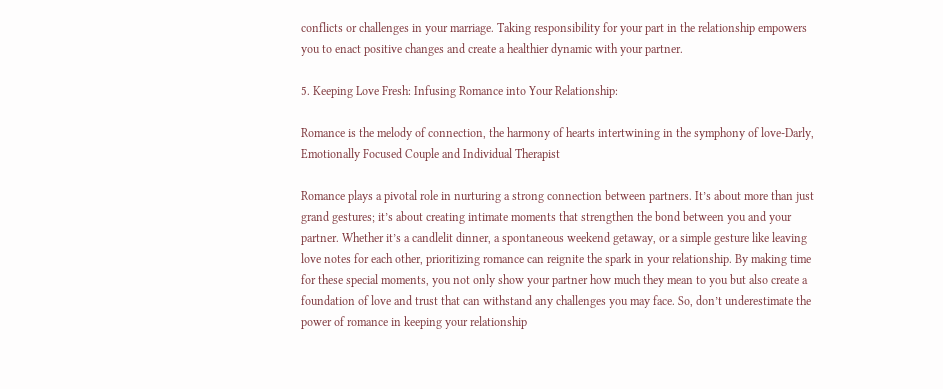conflicts or challenges in your marriage. Taking responsibility for your part in the relationship empowers you to enact positive changes and create a healthier dynamic with your partner.

5. Keeping Love Fresh: Infusing Romance into Your Relationship:

Romance is the melody of connection, the harmony of hearts intertwining in the symphony of love-Darly, Emotionally Focused Couple and Individual Therapist

Romance plays a pivotal role in nurturing a strong connection between partners. It’s about more than just grand gestures; it’s about creating intimate moments that strengthen the bond between you and your partner. Whether it’s a candlelit dinner, a spontaneous weekend getaway, or a simple gesture like leaving love notes for each other, prioritizing romance can reignite the spark in your relationship. By making time for these special moments, you not only show your partner how much they mean to you but also create a foundation of love and trust that can withstand any challenges you may face. So, don’t underestimate the power of romance in keeping your relationship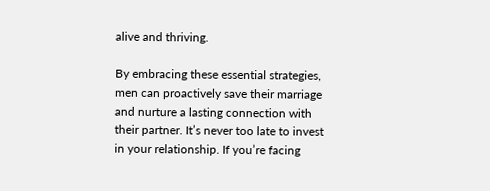alive and thriving.

By embracing these essential strategies, men can proactively save their marriage and nurture a lasting connection with their partner. It’s never too late to invest in your relationship. If you’re facing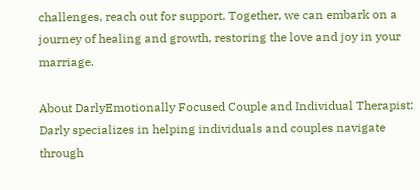challenges, reach out for support. Together, we can embark on a journey of healing and growth, restoring the love and joy in your marriage.

About DarlyEmotionally Focused Couple and Individual Therapist: Darly specializes in helping individuals and couples navigate through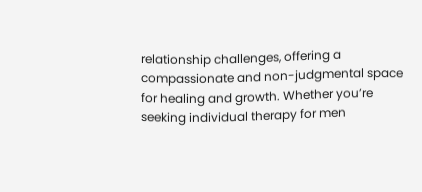relationship challenges, offering a compassionate and non-judgmental space for healing and growth. Whether you’re seeking individual therapy for men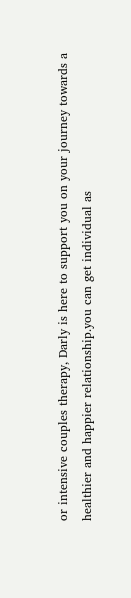or intensive couples therapy, Darly is here to support you on your journey towards a healthier and happier relationship.you can get individual as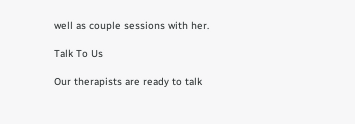well as couple sessions with her.

Talk To Us

Our therapists are ready to talk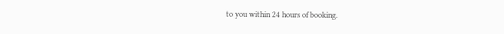to you within 24 hours of booking.